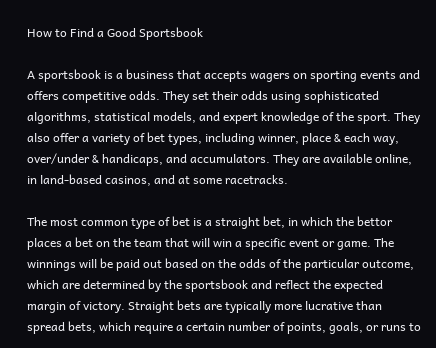How to Find a Good Sportsbook

A sportsbook is a business that accepts wagers on sporting events and offers competitive odds. They set their odds using sophisticated algorithms, statistical models, and expert knowledge of the sport. They also offer a variety of bet types, including winner, place & each way, over/under & handicaps, and accumulators. They are available online, in land-based casinos, and at some racetracks.

The most common type of bet is a straight bet, in which the bettor places a bet on the team that will win a specific event or game. The winnings will be paid out based on the odds of the particular outcome, which are determined by the sportsbook and reflect the expected margin of victory. Straight bets are typically more lucrative than spread bets, which require a certain number of points, goals, or runs to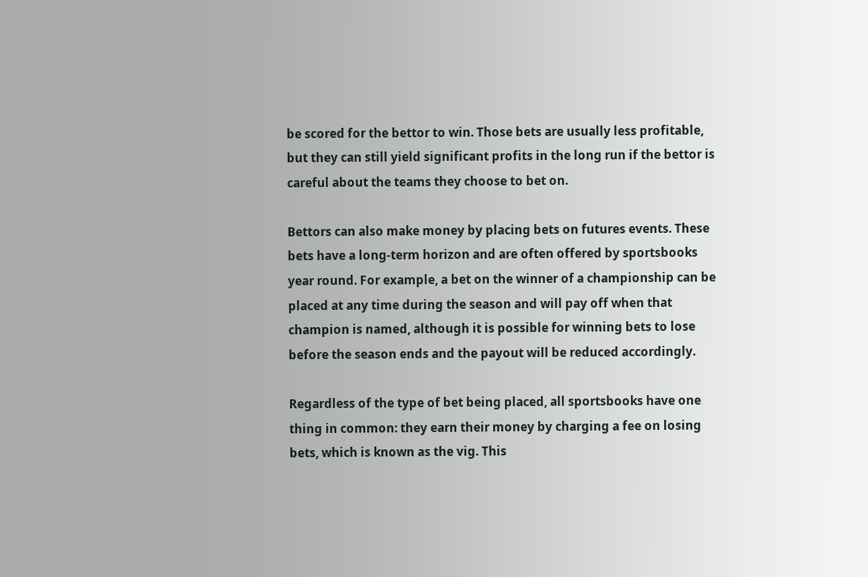be scored for the bettor to win. Those bets are usually less profitable, but they can still yield significant profits in the long run if the bettor is careful about the teams they choose to bet on.

Bettors can also make money by placing bets on futures events. These bets have a long-term horizon and are often offered by sportsbooks year round. For example, a bet on the winner of a championship can be placed at any time during the season and will pay off when that champion is named, although it is possible for winning bets to lose before the season ends and the payout will be reduced accordingly.

Regardless of the type of bet being placed, all sportsbooks have one thing in common: they earn their money by charging a fee on losing bets, which is known as the vig. This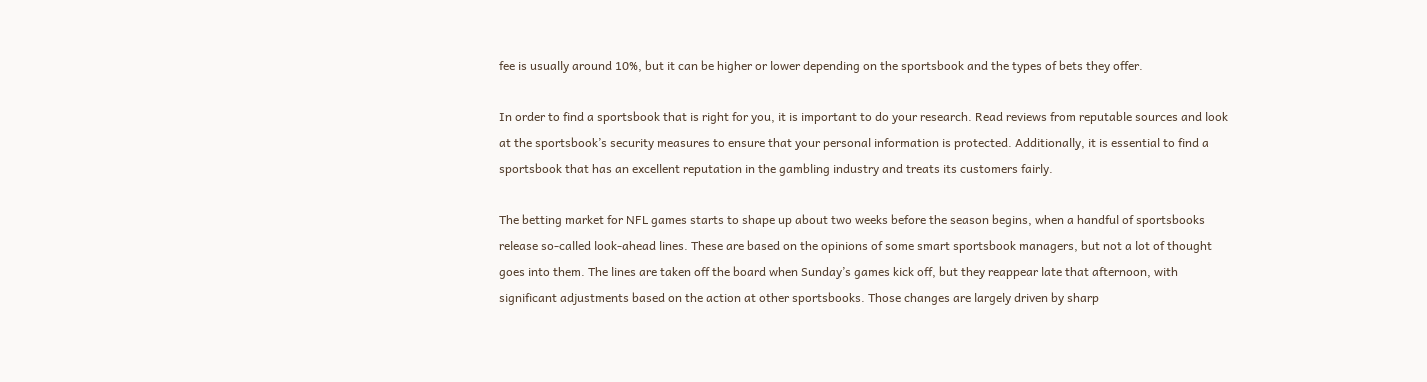fee is usually around 10%, but it can be higher or lower depending on the sportsbook and the types of bets they offer.

In order to find a sportsbook that is right for you, it is important to do your research. Read reviews from reputable sources and look at the sportsbook’s security measures to ensure that your personal information is protected. Additionally, it is essential to find a sportsbook that has an excellent reputation in the gambling industry and treats its customers fairly.

The betting market for NFL games starts to shape up about two weeks before the season begins, when a handful of sportsbooks release so-called look-ahead lines. These are based on the opinions of some smart sportsbook managers, but not a lot of thought goes into them. The lines are taken off the board when Sunday’s games kick off, but they reappear late that afternoon, with significant adjustments based on the action at other sportsbooks. Those changes are largely driven by sharp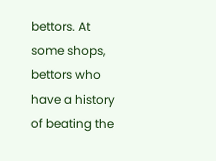bettors. At some shops, bettors who have a history of beating the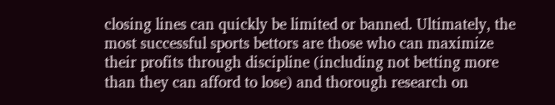closing lines can quickly be limited or banned. Ultimately, the most successful sports bettors are those who can maximize their profits through discipline (including not betting more than they can afford to lose) and thorough research on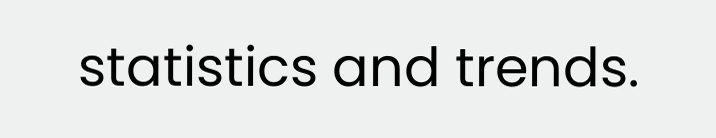statistics and trends.